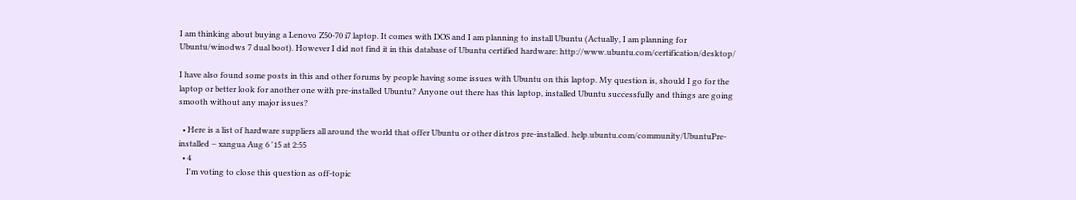I am thinking about buying a Lenovo Z50-70 i7 laptop. It comes with DOS and I am planning to install Ubuntu (Actually, I am planning for Ubuntu/winodws 7 dual boot). However I did not find it in this database of Ubuntu certified hardware: http://www.ubuntu.com/certification/desktop/

I have also found some posts in this and other forums by people having some issues with Ubuntu on this laptop. My question is, should I go for the laptop or better look for another one with pre-installed Ubuntu? Anyone out there has this laptop, installed Ubuntu successfully and things are going smooth without any major issues?

  • Here is a list of hardware suppliers all around the world that offer Ubuntu or other distros pre-installed. help.ubuntu.com/community/UbuntuPre-installed – xangua Aug 6 '15 at 2:55
  • 4
    I'm voting to close this question as off-topic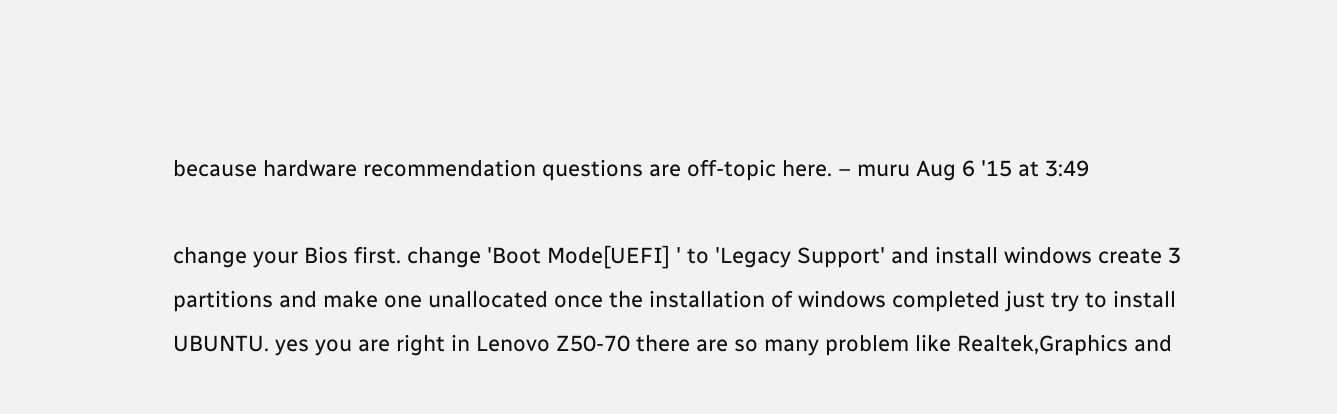because hardware recommendation questions are off-topic here. – muru Aug 6 '15 at 3:49

change your Bios first. change 'Boot Mode[UEFI] ' to 'Legacy Support' and install windows create 3 partitions and make one unallocated once the installation of windows completed just try to install UBUNTU. yes you are right in Lenovo Z50-70 there are so many problem like Realtek,Graphics and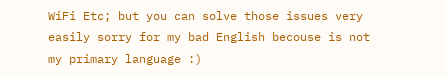WiFi Etc; but you can solve those issues very easily sorry for my bad English becouse is not my primary language :)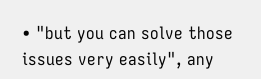• "but you can solve those issues very easily", any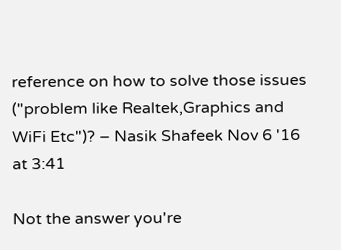reference on how to solve those issues ("problem like Realtek,Graphics and WiFi Etc")? – Nasik Shafeek Nov 6 '16 at 3:41

Not the answer you're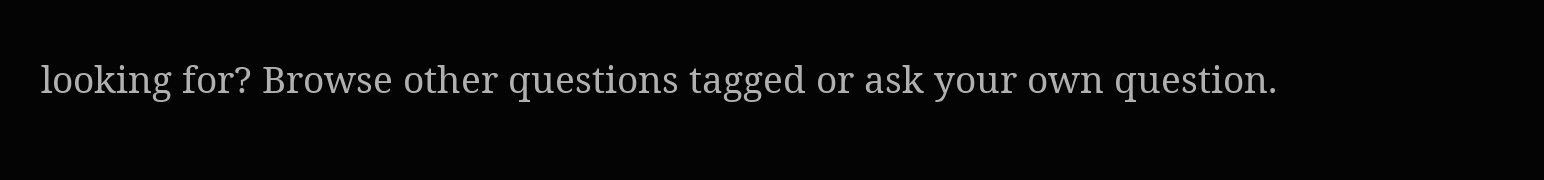looking for? Browse other questions tagged or ask your own question.